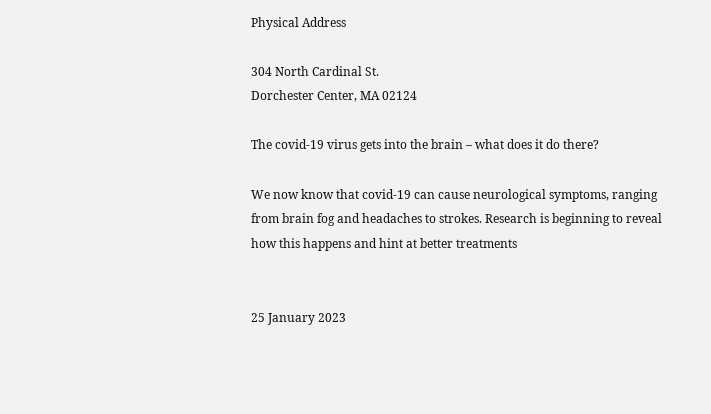Physical Address

304 North Cardinal St.
Dorchester Center, MA 02124

The covid-19 virus gets into the brain – what does it do there?

We now know that covid-19 can cause neurological symptoms, ranging from brain fog and headaches to strokes. Research is beginning to reveal how this happens and hint at better treatments


25 January 2023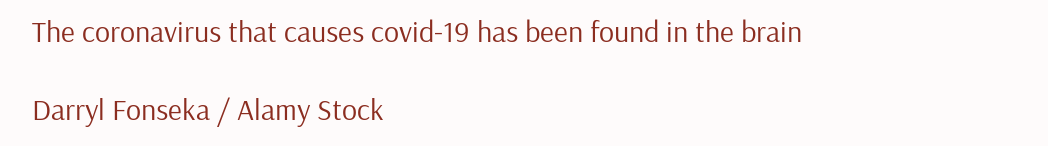The coronavirus that causes covid-19 has been found in the brain

Darryl Fonseka / Alamy Stock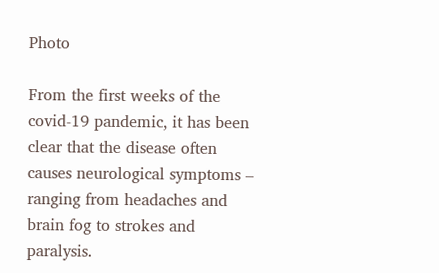Photo

From the first weeks of the covid-19 pandemic, it has been clear that the disease often causes neurological symptoms – ranging from headaches and brain fog to strokes and paralysis.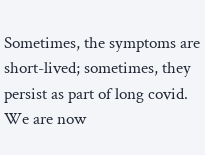Sometimes, the symptoms are short-lived; sometimes, they persist as part of long covid. We are now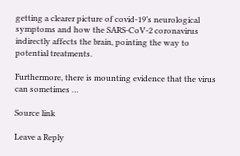getting a clearer picture of covid-19’s neurological symptoms and how the SARS-CoV-2 coronavirus indirectly affects the brain, pointing the way to potential treatments.

Furthermore, there is mounting evidence that the virus can sometimes …

Source link

Leave a Reply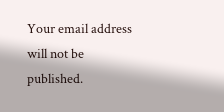Your email address will not be published.